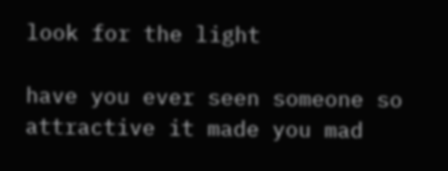look for the light

have you ever seen someone so attractive it made you mad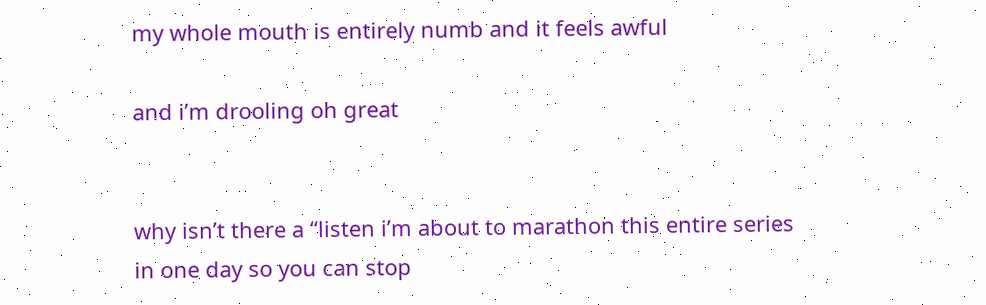my whole mouth is entirely numb and it feels awful

and i’m drooling oh great


why isn’t there a “listen i’m about to marathon this entire series in one day so you can stop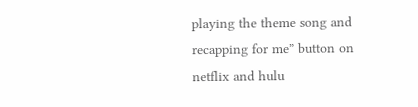playing the theme song and recapping for me” button on netflix and hulu